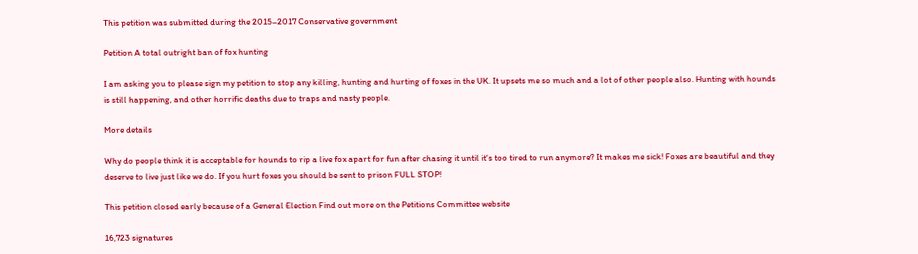This petition was submitted during the 2015–2017 Conservative government

Petition A total outright ban of fox hunting

I am asking you to please sign my petition to stop any killing, hunting and hurting of foxes in the UK. It upsets me so much and a lot of other people also. Hunting with hounds is still happening, and other horrific deaths due to traps and nasty people.

More details

Why do people think it is acceptable for hounds to rip a live fox apart for fun after chasing it until it's too tired to run anymore? It makes me sick! Foxes are beautiful and they deserve to live just like we do. If you hurt foxes you should be sent to prison FULL STOP!

This petition closed early because of a General Election Find out more on the Petitions Committee website

16,723 signatures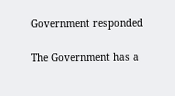Government responded

The Government has a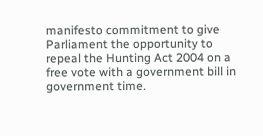manifesto commitment to give Parliament the opportunity to repeal the Hunting Act 2004 on a free vote with a government bill in government time.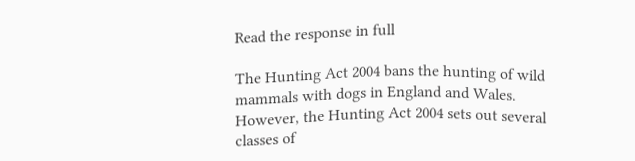Read the response in full

The Hunting Act 2004 bans the hunting of wild mammals with dogs in England and Wales. However, the Hunting Act 2004 sets out several classes of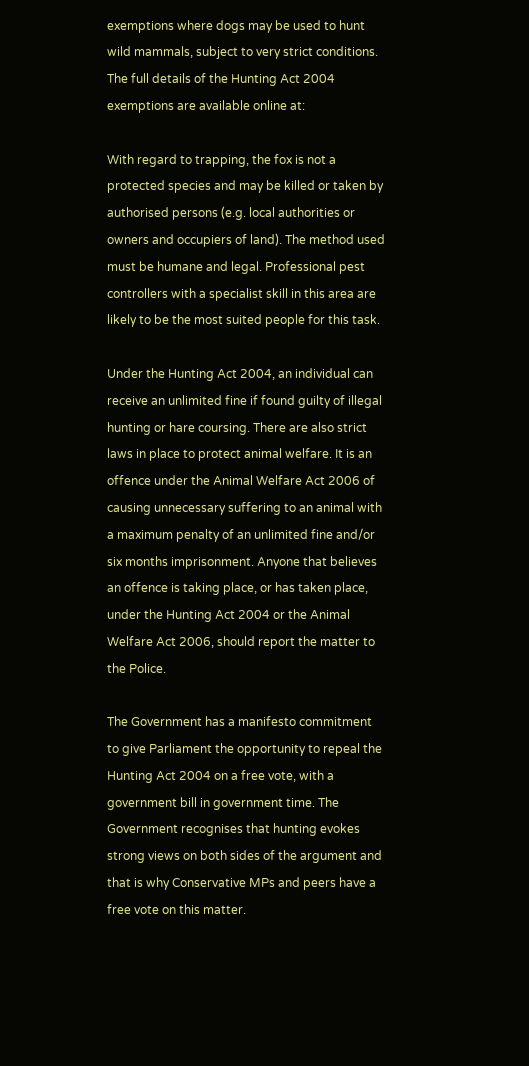exemptions where dogs may be used to hunt wild mammals, subject to very strict conditions. The full details of the Hunting Act 2004 exemptions are available online at:

With regard to trapping, the fox is not a protected species and may be killed or taken by authorised persons (e.g. local authorities or owners and occupiers of land). The method used must be humane and legal. Professional pest controllers with a specialist skill in this area are likely to be the most suited people for this task.

Under the Hunting Act 2004, an individual can receive an unlimited fine if found guilty of illegal hunting or hare coursing. There are also strict laws in place to protect animal welfare. It is an offence under the Animal Welfare Act 2006 of causing unnecessary suffering to an animal with a maximum penalty of an unlimited fine and/or six months imprisonment. Anyone that believes an offence is taking place, or has taken place, under the Hunting Act 2004 or the Animal Welfare Act 2006, should report the matter to the Police.

The Government has a manifesto commitment to give Parliament the opportunity to repeal the Hunting Act 2004 on a free vote, with a government bill in government time. The Government recognises that hunting evokes strong views on both sides of the argument and that is why Conservative MPs and peers have a free vote on this matter.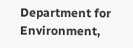Department for Environment,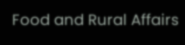Food and Rural Affairs